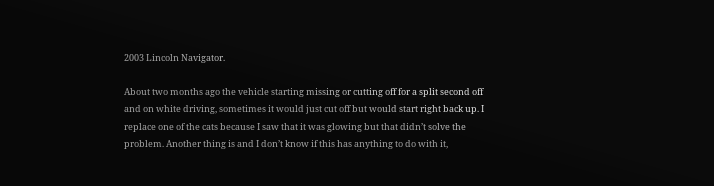2003 Lincoln Navigator.

About two months ago the vehicle starting missing or cutting off for a split second off and on white driving, sometimes it would just cut off but would start right back up. I replace one of the cats because I saw that it was glowing but that didn’t solve the problem. Another thing is and I don’t know if this has anything to do with it,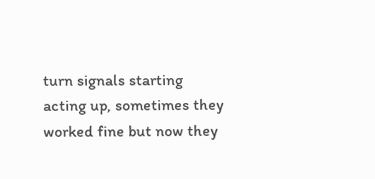turn signals starting acting up, sometimes they worked fine but now they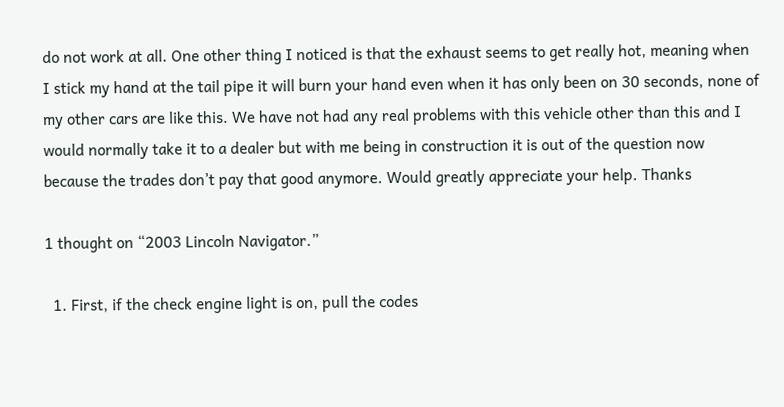do not work at all. One other thing I noticed is that the exhaust seems to get really hot, meaning when I stick my hand at the tail pipe it will burn your hand even when it has only been on 30 seconds, none of my other cars are like this. We have not had any real problems with this vehicle other than this and I would normally take it to a dealer but with me being in construction it is out of the question now because the trades don’t pay that good anymore. Would greatly appreciate your help. Thanks

1 thought on “2003 Lincoln Navigator.”

  1. First, if the check engine light is on, pull the codes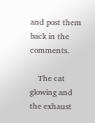and post them back in the comments.

    The cat glowing and the exhaust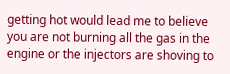getting hot would lead me to believe you are not burning all the gas in the engine or the injectors are shoving to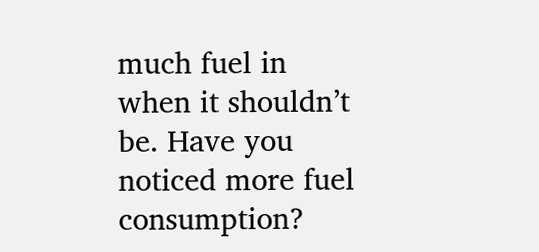much fuel in when it shouldn’t be. Have you noticed more fuel consumption?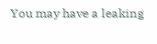You may have a leaking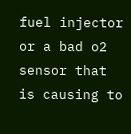fuel injector or a bad o2 sensor that is causing to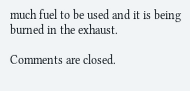much fuel to be used and it is being burned in the exhaust.

Comments are closed.